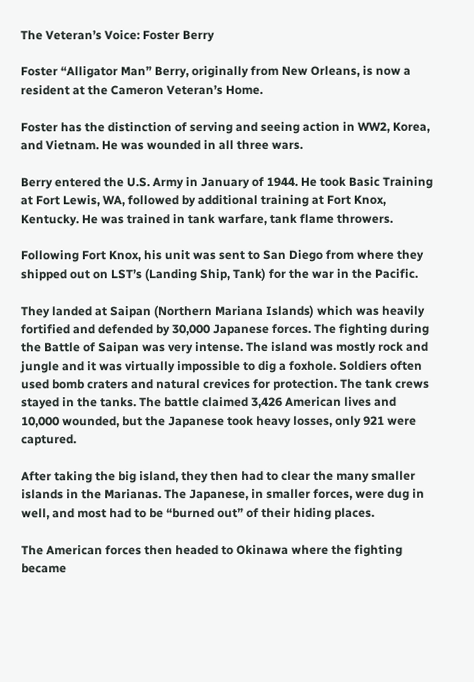The Veteran’s Voice: Foster Berry

Foster “Alligator Man” Berry, originally from New Orleans, is now a resident at the Cameron Veteran’s Home.

Foster has the distinction of serving and seeing action in WW2, Korea, and Vietnam. He was wounded in all three wars.

Berry entered the U.S. Army in January of 1944. He took Basic Training at Fort Lewis, WA, followed by additional training at Fort Knox, Kentucky. He was trained in tank warfare, tank flame throwers.

Following Fort Knox, his unit was sent to San Diego from where they shipped out on LST’s (Landing Ship, Tank) for the war in the Pacific.

They landed at Saipan (Northern Mariana Islands) which was heavily fortified and defended by 30,000 Japanese forces. The fighting during the Battle of Saipan was very intense. The island was mostly rock and jungle and it was virtually impossible to dig a foxhole. Soldiers often used bomb craters and natural crevices for protection. The tank crews stayed in the tanks. The battle claimed 3,426 American lives and 10,000 wounded, but the Japanese took heavy losses, only 921 were captured.

After taking the big island, they then had to clear the many smaller islands in the Marianas. The Japanese, in smaller forces, were dug in well, and most had to be “burned out” of their hiding places.

The American forces then headed to Okinawa where the fighting became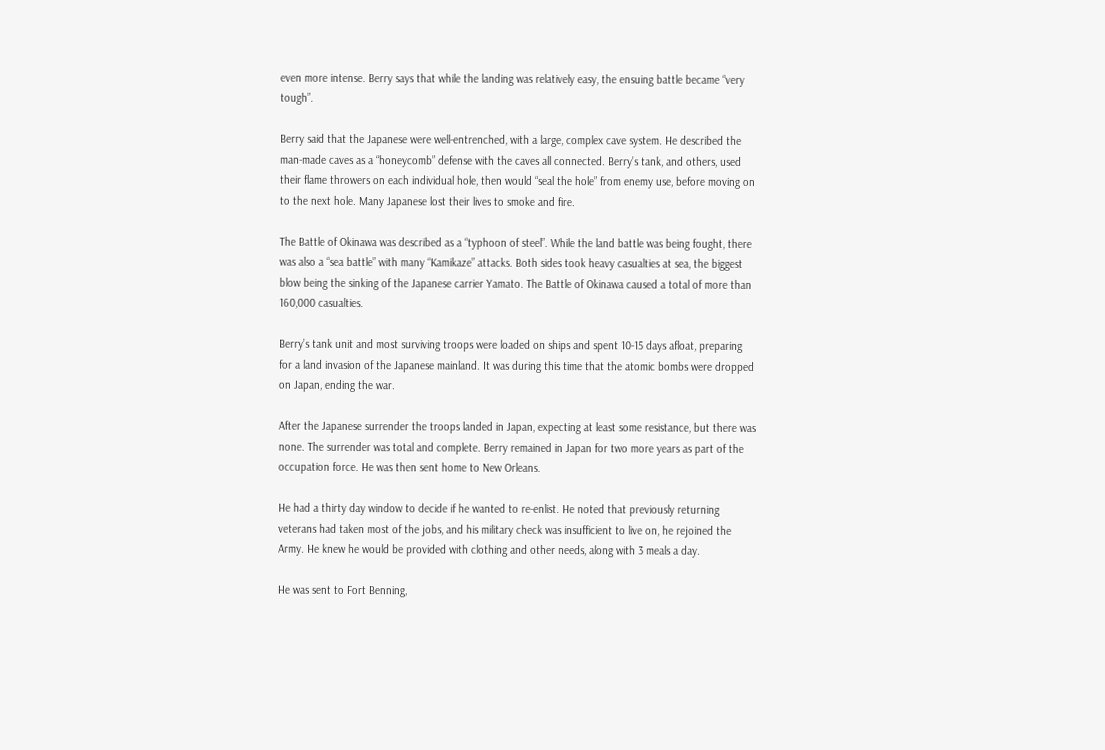even more intense. Berry says that while the landing was relatively easy, the ensuing battle became “very tough”.

Berry said that the Japanese were well-entrenched, with a large, complex cave system. He described the man-made caves as a “honeycomb” defense with the caves all connected. Berry’s tank, and others, used their flame throwers on each individual hole, then would “seal the hole” from enemy use, before moving on to the next hole. Many Japanese lost their lives to smoke and fire.

The Battle of Okinawa was described as a “typhoon of steel”. While the land battle was being fought, there was also a “sea battle” with many “Kamikaze” attacks. Both sides took heavy casualties at sea, the biggest blow being the sinking of the Japanese carrier Yamato. The Battle of Okinawa caused a total of more than 160,000 casualties.

Berry’s tank unit and most surviving troops were loaded on ships and spent 10-15 days afloat, preparing for a land invasion of the Japanese mainland. It was during this time that the atomic bombs were dropped on Japan, ending the war.

After the Japanese surrender the troops landed in Japan, expecting at least some resistance, but there was none. The surrender was total and complete. Berry remained in Japan for two more years as part of the occupation force. He was then sent home to New Orleans.

He had a thirty day window to decide if he wanted to re-enlist. He noted that previously returning veterans had taken most of the jobs, and his military check was insufficient to live on, he rejoined the Army. He knew he would be provided with clothing and other needs, along with 3 meals a day.

He was sent to Fort Benning,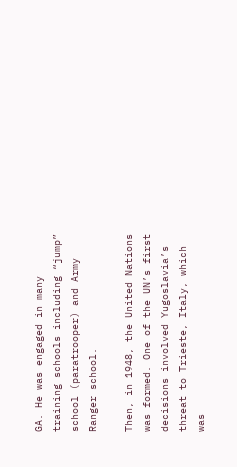GA. He was engaged in many training schools including “jump” school (paratrooper) and Army Ranger school.

Then, in 1948, the United Nations was formed. One of the UN’s first decisions involved Yugoslavia’s threat to Trieste, Italy, which was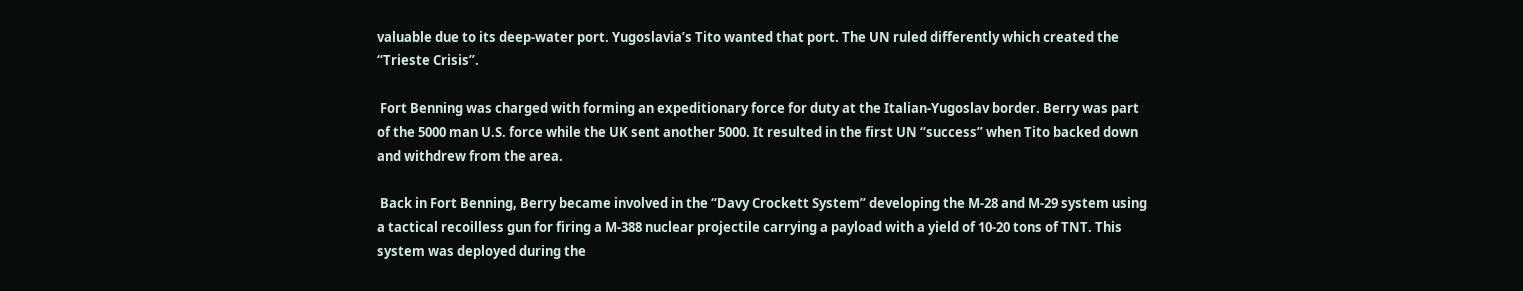valuable due to its deep-water port. Yugoslavia’s Tito wanted that port. The UN ruled differently which created the “Trieste Crisis”.

 Fort Benning was charged with forming an expeditionary force for duty at the Italian-Yugoslav border. Berry was part of the 5000 man U.S. force while the UK sent another 5000. It resulted in the first UN “success” when Tito backed down and withdrew from the area.

 Back in Fort Benning, Berry became involved in the “Davy Crockett System” developing the M-28 and M-29 system using a tactical recoilless gun for firing a M-388 nuclear projectile carrying a payload with a yield of 10-20 tons of TNT. This system was deployed during the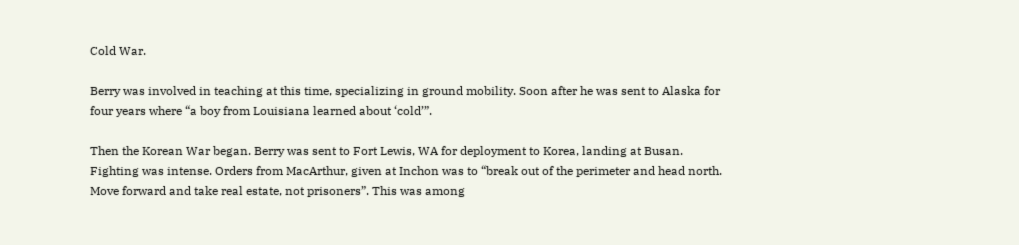Cold War.

Berry was involved in teaching at this time, specializing in ground mobility. Soon after he was sent to Alaska for four years where “a boy from Louisiana learned about ‘cold’”.

Then the Korean War began. Berry was sent to Fort Lewis, WA for deployment to Korea, landing at Busan. Fighting was intense. Orders from MacArthur, given at Inchon was to “break out of the perimeter and head north. Move forward and take real estate, not prisoners”. This was among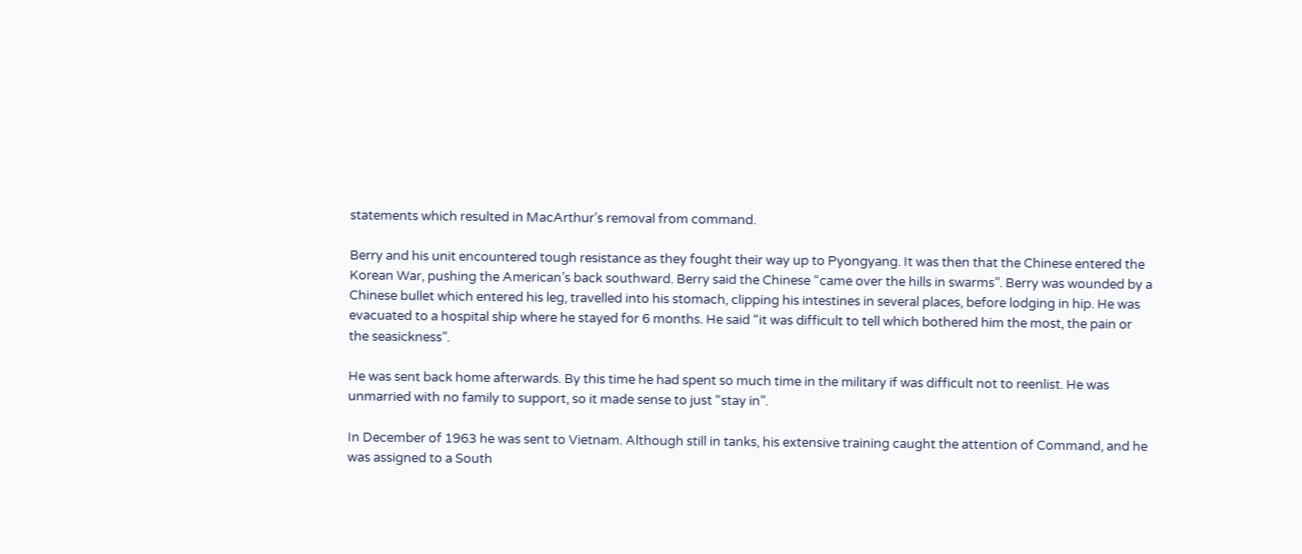statements which resulted in MacArthur’s removal from command.

Berry and his unit encountered tough resistance as they fought their way up to Pyongyang. It was then that the Chinese entered the Korean War, pushing the American’s back southward. Berry said the Chinese “came over the hills in swarms”. Berry was wounded by a Chinese bullet which entered his leg, travelled into his stomach, clipping his intestines in several places, before lodging in hip. He was evacuated to a hospital ship where he stayed for 6 months. He said “it was difficult to tell which bothered him the most, the pain or the seasickness”.

He was sent back home afterwards. By this time he had spent so much time in the military if was difficult not to reenlist. He was unmarried with no family to support, so it made sense to just “stay in”.

In December of 1963 he was sent to Vietnam. Although still in tanks, his extensive training caught the attention of Command, and he was assigned to a South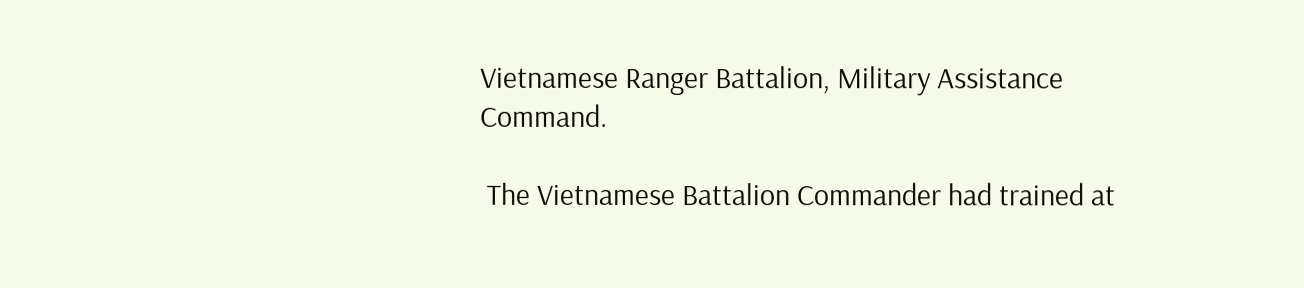Vietnamese Ranger Battalion, Military Assistance Command.

 The Vietnamese Battalion Commander had trained at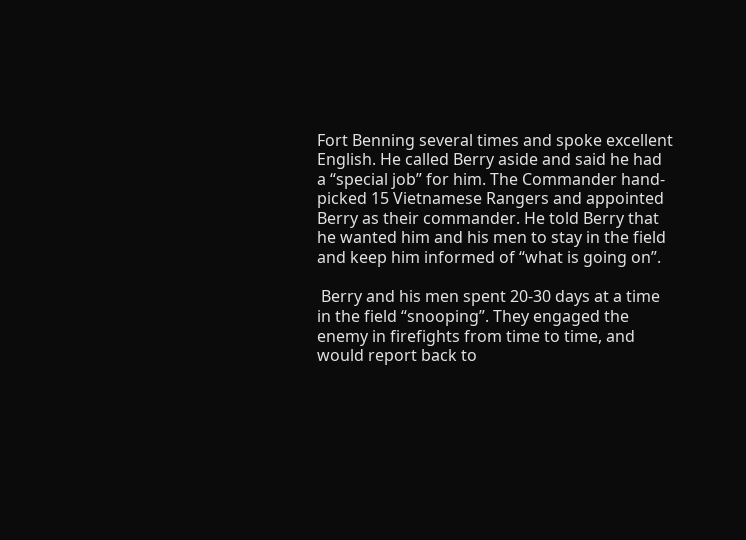Fort Benning several times and spoke excellent English. He called Berry aside and said he had a “special job” for him. The Commander hand-picked 15 Vietnamese Rangers and appointed Berry as their commander. He told Berry that he wanted him and his men to stay in the field and keep him informed of “what is going on”.

 Berry and his men spent 20-30 days at a time in the field “snooping”. They engaged the enemy in firefights from time to time, and would report back to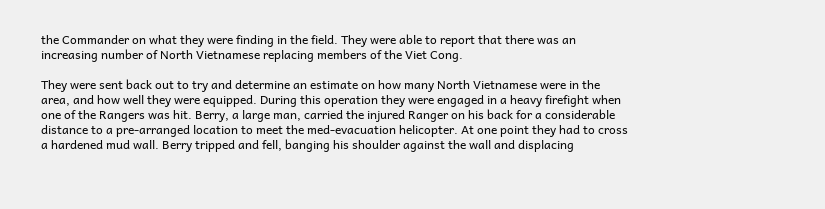the Commander on what they were finding in the field. They were able to report that there was an increasing number of North Vietnamese replacing members of the Viet Cong.

They were sent back out to try and determine an estimate on how many North Vietnamese were in the area, and how well they were equipped. During this operation they were engaged in a heavy firefight when one of the Rangers was hit. Berry, a large man, carried the injured Ranger on his back for a considerable distance to a pre-arranged location to meet the med-evacuation helicopter. At one point they had to cross a hardened mud wall. Berry tripped and fell, banging his shoulder against the wall and displacing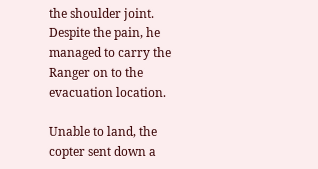the shoulder joint. Despite the pain, he managed to carry the Ranger on to the evacuation location.

Unable to land, the copter sent down a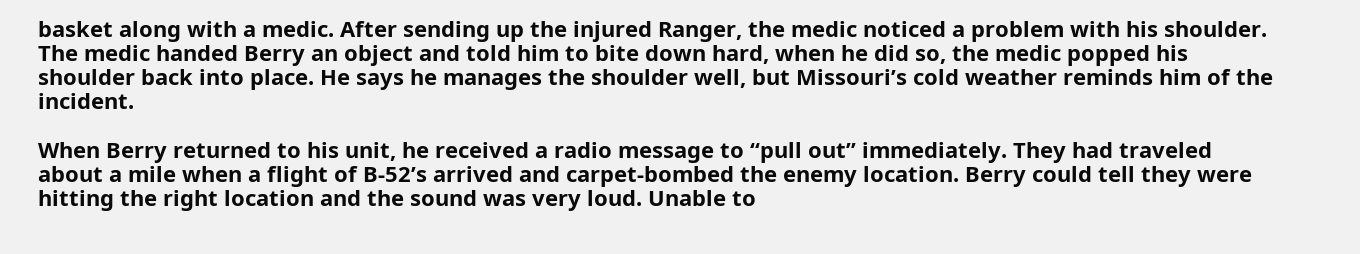basket along with a medic. After sending up the injured Ranger, the medic noticed a problem with his shoulder. The medic handed Berry an object and told him to bite down hard, when he did so, the medic popped his shoulder back into place. He says he manages the shoulder well, but Missouri’s cold weather reminds him of the incident.

When Berry returned to his unit, he received a radio message to “pull out” immediately. They had traveled about a mile when a flight of B-52’s arrived and carpet-bombed the enemy location. Berry could tell they were hitting the right location and the sound was very loud. Unable to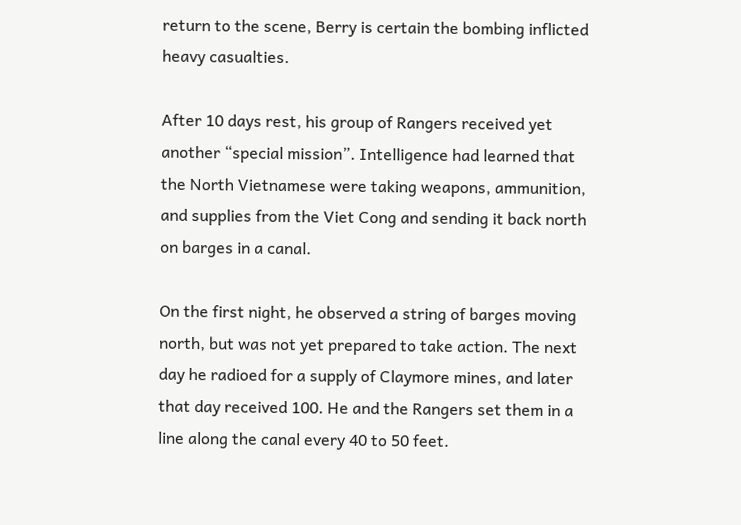return to the scene, Berry is certain the bombing inflicted heavy casualties.

After 10 days rest, his group of Rangers received yet another “special mission”. Intelligence had learned that the North Vietnamese were taking weapons, ammunition, and supplies from the Viet Cong and sending it back north on barges in a canal.

On the first night, he observed a string of barges moving north, but was not yet prepared to take action. The next day he radioed for a supply of Claymore mines, and later that day received 100. He and the Rangers set them in a line along the canal every 40 to 50 feet.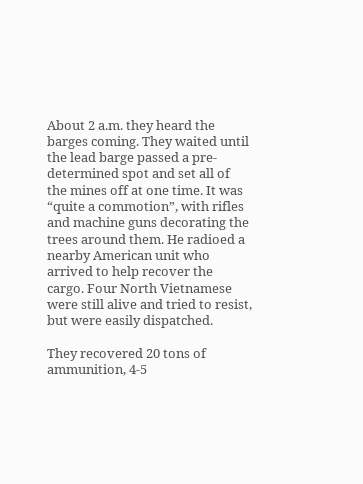About 2 a.m. they heard the barges coming. They waited until the lead barge passed a pre-determined spot and set all of the mines off at one time. It was “quite a commotion”, with rifles and machine guns decorating the trees around them. He radioed a nearby American unit who arrived to help recover the cargo. Four North Vietnamese were still alive and tried to resist, but were easily dispatched.

They recovered 20 tons of ammunition, 4-5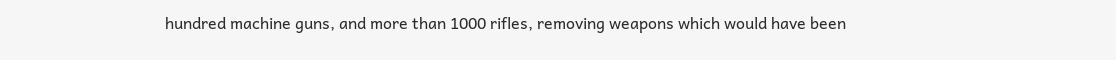hundred machine guns, and more than 1000 rifles, removing weapons which would have been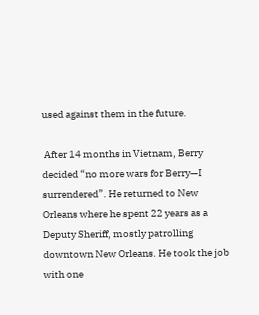used against them in the future.

 After 14 months in Vietnam, Berry decided “no more wars for Berry—I surrendered”. He returned to New Orleans where he spent 22 years as a Deputy Sheriff, mostly patrolling downtown New Orleans. He took the job with one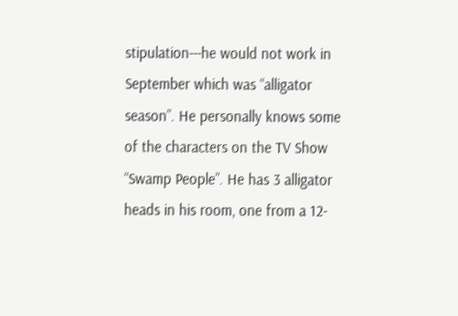stipulation---he would not work in September which was “alligator season”. He personally knows some of the characters on the TV Show “Swamp People”. He has 3 alligator heads in his room, one from a 12-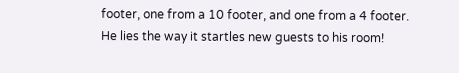footer, one from a 10 footer, and one from a 4 footer. He lies the way it startles new guests to his room!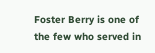Foster Berry is one of the few who served in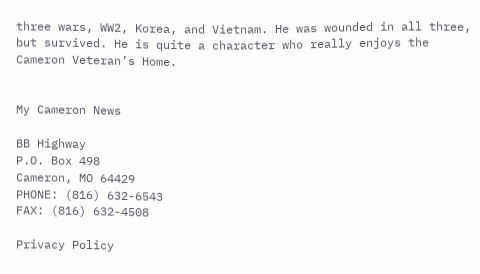three wars, WW2, Korea, and Vietnam. He was wounded in all three, but survived. He is quite a character who really enjoys the Cameron Veteran’s Home.


My Cameron News

BB Highway
P.O. Box 498
Cameron, MO 64429
PHONE: (816) 632-6543
FAX: (816) 632-4508

Privacy Policy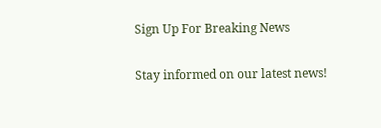Sign Up For Breaking News

Stay informed on our latest news!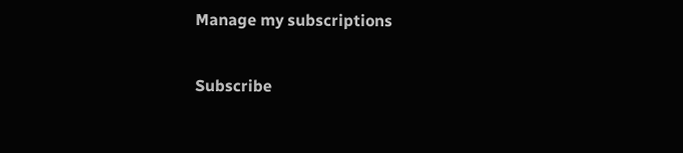Manage my subscriptions

Subscribe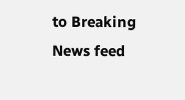to Breaking News feed